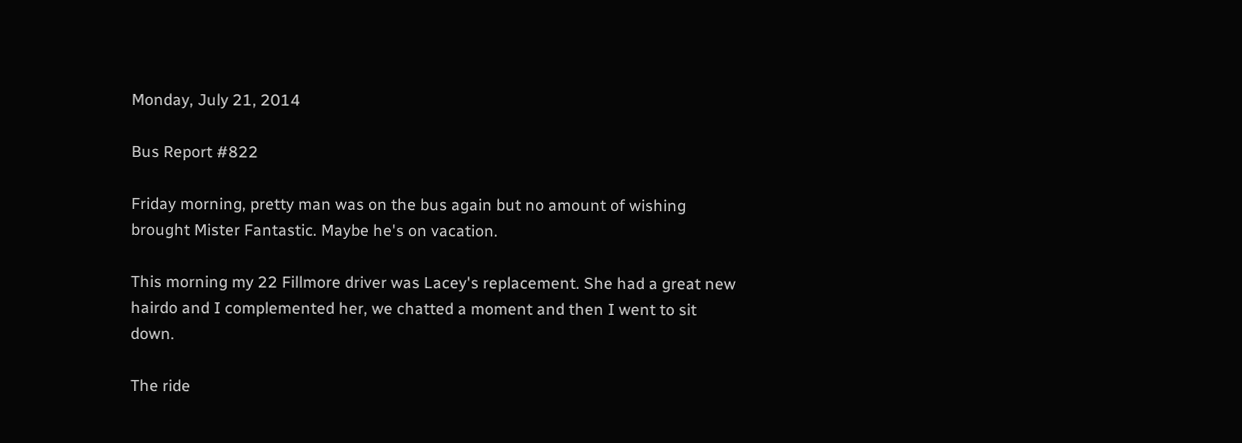Monday, July 21, 2014

Bus Report #822

Friday morning, pretty man was on the bus again but no amount of wishing brought Mister Fantastic. Maybe he's on vacation.

This morning my 22 Fillmore driver was Lacey's replacement. She had a great new hairdo and I complemented her, we chatted a moment and then I went to sit down.

The ride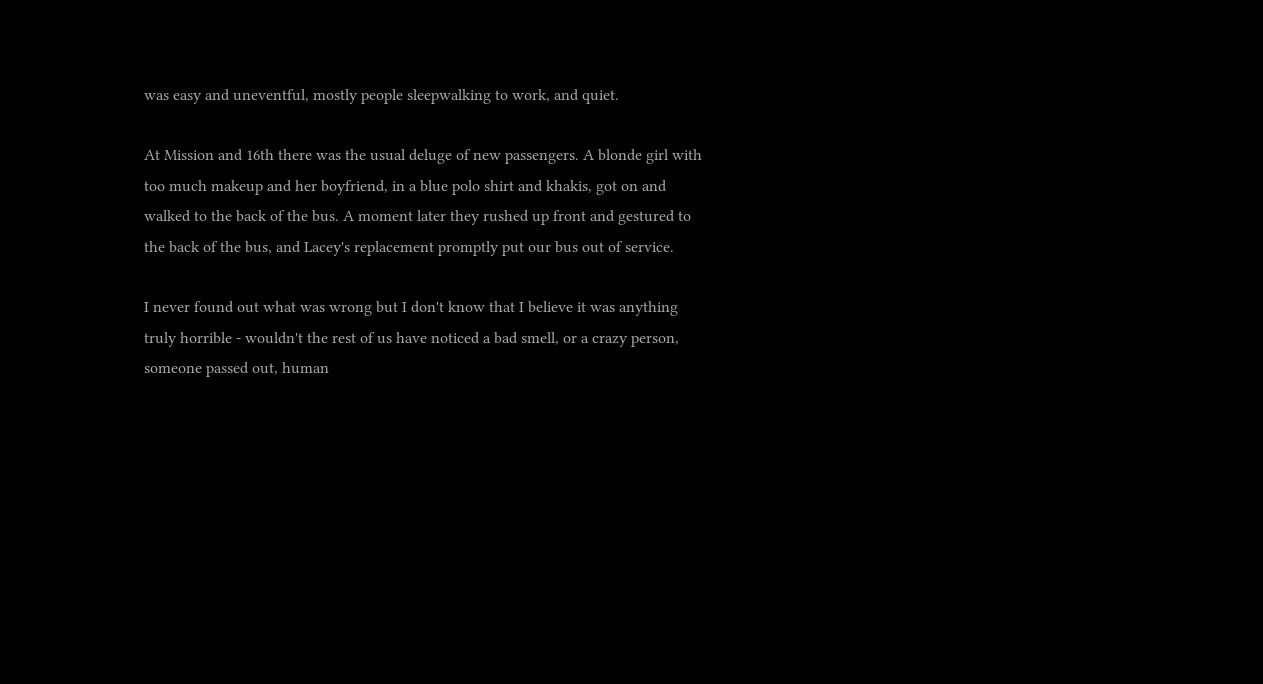was easy and uneventful, mostly people sleepwalking to work, and quiet.

At Mission and 16th there was the usual deluge of new passengers. A blonde girl with too much makeup and her boyfriend, in a blue polo shirt and khakis, got on and walked to the back of the bus. A moment later they rushed up front and gestured to the back of the bus, and Lacey's replacement promptly put our bus out of service.

I never found out what was wrong but I don't know that I believe it was anything truly horrible - wouldn't the rest of us have noticed a bad smell, or a crazy person, someone passed out, human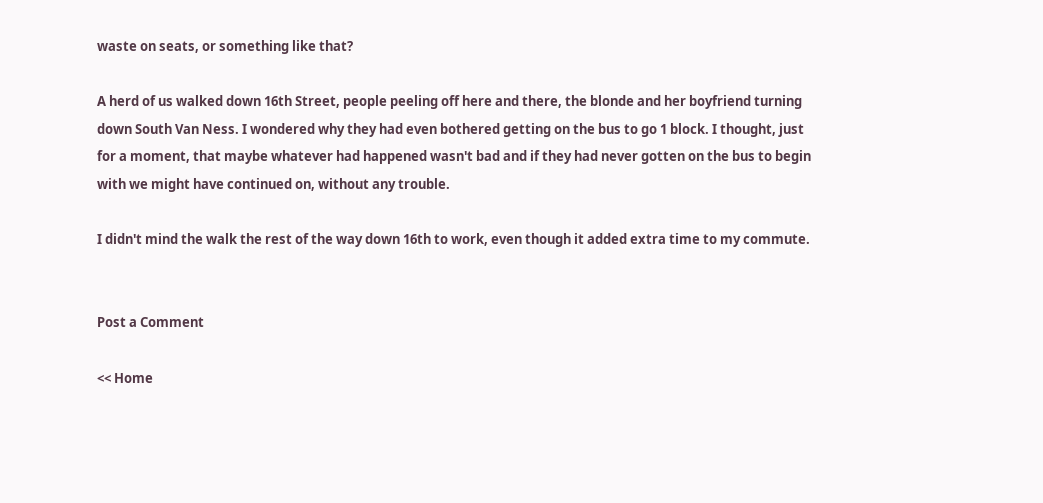waste on seats, or something like that?

A herd of us walked down 16th Street, people peeling off here and there, the blonde and her boyfriend turning down South Van Ness. I wondered why they had even bothered getting on the bus to go 1 block. I thought, just for a moment, that maybe whatever had happened wasn't bad and if they had never gotten on the bus to begin with we might have continued on, without any trouble.

I didn't mind the walk the rest of the way down 16th to work, even though it added extra time to my commute.


Post a Comment

<< Home